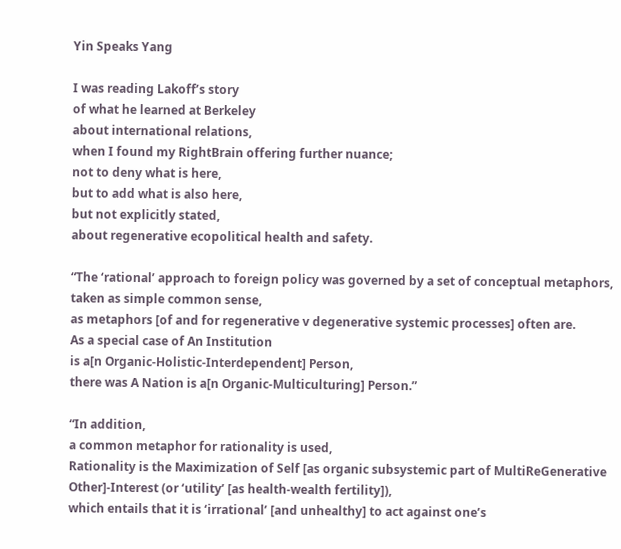Yin Speaks Yang

I was reading Lakoff’s story
of what he learned at Berkeley
about international relations,
when I found my RightBrain offering further nuance;
not to deny what is here,
but to add what is also here,
but not explicitly stated,
about regenerative ecopolitical health and safety.

“The ‘rational’ approach to foreign policy was governed by a set of conceptual metaphors,
taken as simple common sense,
as metaphors [of and for regenerative v degenerative systemic processes] often are.
As a special case of An Institution
is a[n Organic-Holistic-Interdependent] Person,
there was A Nation is a[n Organic-Multiculturing] Person.”

“In addition,
a common metaphor for rationality is used,
Rationality is the Maximization of Self [as organic subsystemic part of MultiReGenerative Other]-Interest (or ‘utility’ [as health-wealth fertility]),
which entails that it is ‘irrational’ [and unhealthy] to act against one’s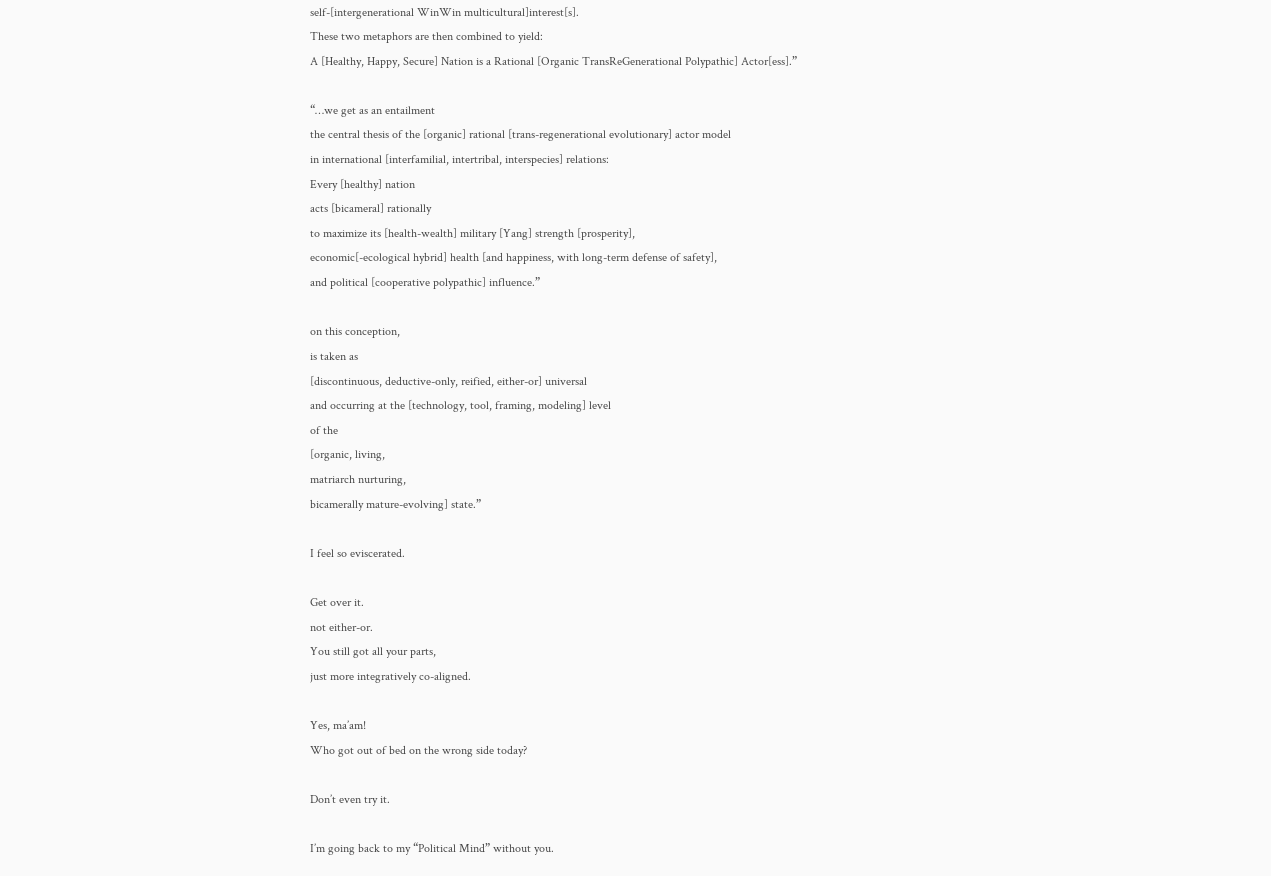self-[intergenerational WinWin multicultural]interest[s].
These two metaphors are then combined to yield:
A [Healthy, Happy, Secure] Nation is a Rational [Organic TransReGenerational Polypathic] Actor[ess].”

“…we get as an entailment
the central thesis of the [organic] rational [trans-regenerational evolutionary] actor model
in international [interfamilial, intertribal, interspecies] relations:
Every [healthy] nation
acts [bicameral] rationally
to maximize its [health-wealth] military [Yang] strength [prosperity],
economic[-ecological hybrid] health [and happiness, with long-term defense of safety],
and political [cooperative polypathic] influence.”

on this conception,
is taken as
[discontinuous, deductive-only, reified, either-or] universal
and occurring at the [technology, tool, framing, modeling] level
of the
[organic, living,
matriarch nurturing,
bicamerally mature-evolving] state.”

I feel so eviscerated.

Get over it.
not either-or.
You still got all your parts,
just more integratively co-aligned.

Yes, ma’am!
Who got out of bed on the wrong side today?

Don’t even try it.

I’m going back to my “Political Mind” without you.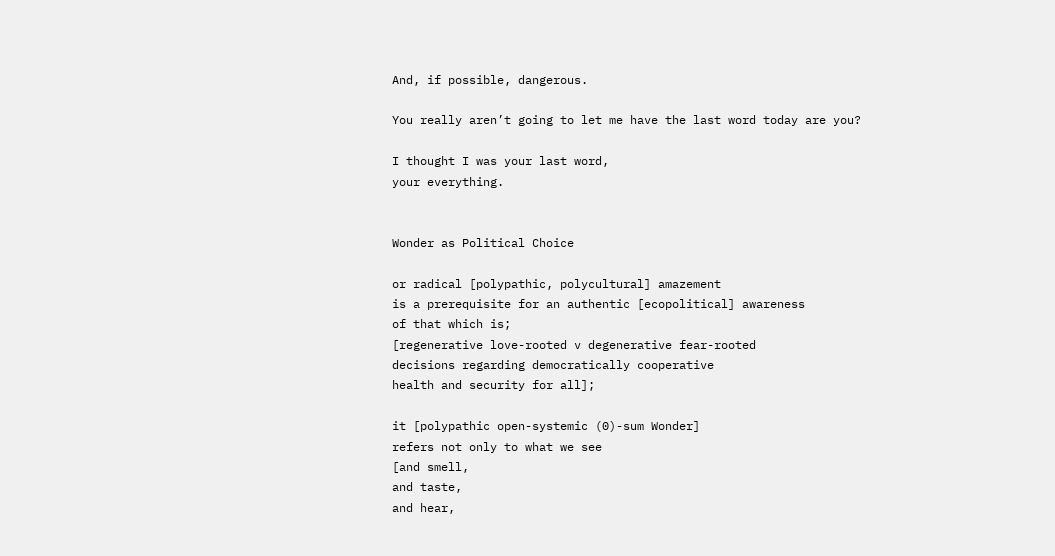And, if possible, dangerous.

You really aren’t going to let me have the last word today are you?

I thought I was your last word,
your everything.


Wonder as Political Choice

or radical [polypathic, polycultural] amazement
is a prerequisite for an authentic [ecopolitical] awareness
of that which is;
[regenerative love-rooted v degenerative fear-rooted
decisions regarding democratically cooperative
health and security for all];

it [polypathic open-systemic (0)-sum Wonder]
refers not only to what we see
[and smell,
and taste,
and hear,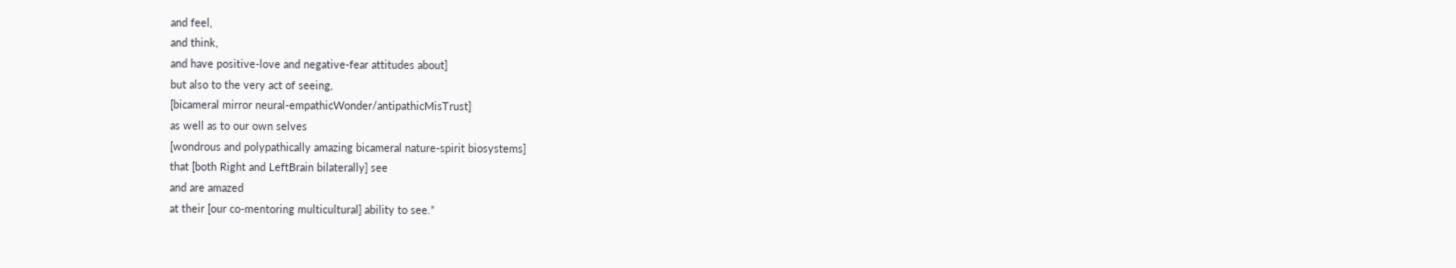and feel,
and think,
and have positive-love and negative-fear attitudes about]
but also to the very act of seeing,
[bicameral mirror neural-empathicWonder/antipathicMisTrust]
as well as to our own selves
[wondrous and polypathically amazing bicameral nature-spirit biosystems]
that [both Right and LeftBrain bilaterally] see
and are amazed
at their [our co-mentoring multicultural] ability to see.”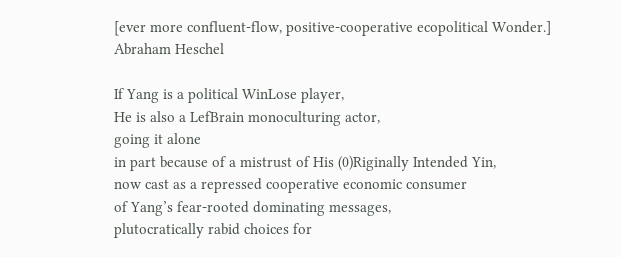[ever more confluent-flow, positive-cooperative ecopolitical Wonder.]
Abraham Heschel

If Yang is a political WinLose player,
He is also a LefBrain monoculturing actor,
going it alone
in part because of a mistrust of His (0)Riginally Intended Yin,
now cast as a repressed cooperative economic consumer
of Yang’s fear-rooted dominating messages,
plutocratically rabid choices for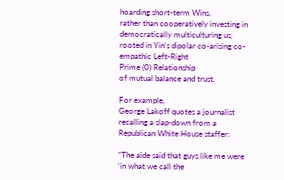hoarding short-term Wins,
rather than cooperatively investing in democratically multiculturing us,
rooted in Yin’s dipolar co-arising co-empathic Left-Right
Prime (0) Relationship
of mutual balance and trust.

For example,
George Lakoff quotes a journalist
recalling a slap-down from a Republican White House staffer:

“The aide said that guys like me were ‘in what we call the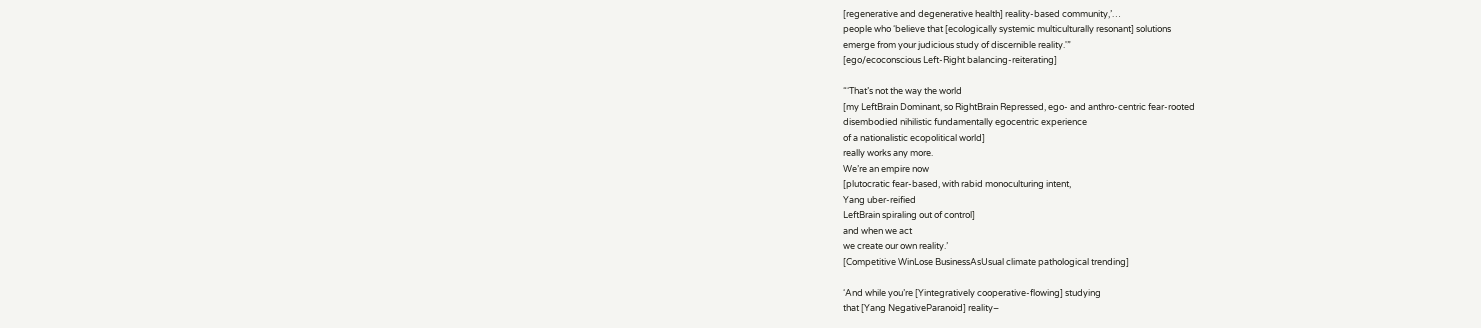[regenerative and degenerative health] reality-based community,’…
people who ‘believe that [ecologically systemic multiculturally resonant] solutions
emerge from your judicious study of discernible reality.'”
[ego/ecoconscious Left-Right balancing-reiterating]

“‘That’s not the way the world
[my LeftBrain Dominant, so RightBrain Repressed, ego- and anthro-centric fear-rooted
disembodied nihilistic fundamentally egocentric experience
of a nationalistic ecopolitical world]
really works any more.
We’re an empire now
[plutocratic fear-based, with rabid monoculturing intent,
Yang uber-reified
LeftBrain spiraling out of control]
and when we act
we create our own reality.’
[Competitive WinLose BusinessAsUsual climate pathological trending]

‘And while you’re [Yintegratively cooperative-flowing] studying
that [Yang NegativeParanoid] reality–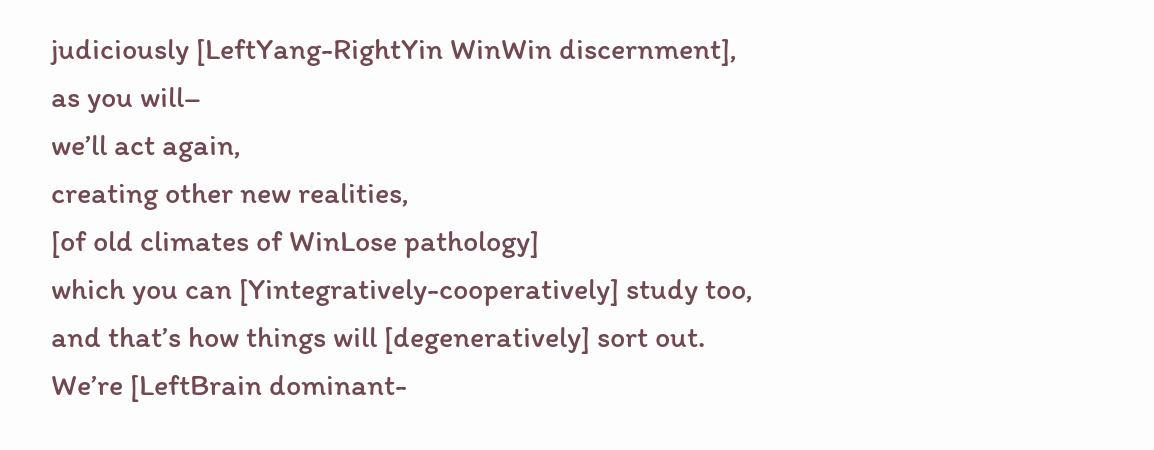judiciously [LeftYang-RightYin WinWin discernment],
as you will–
we’ll act again,
creating other new realities,
[of old climates of WinLose pathology]
which you can [Yintegratively-cooperatively] study too,
and that’s how things will [degeneratively] sort out.
We’re [LeftBrain dominant-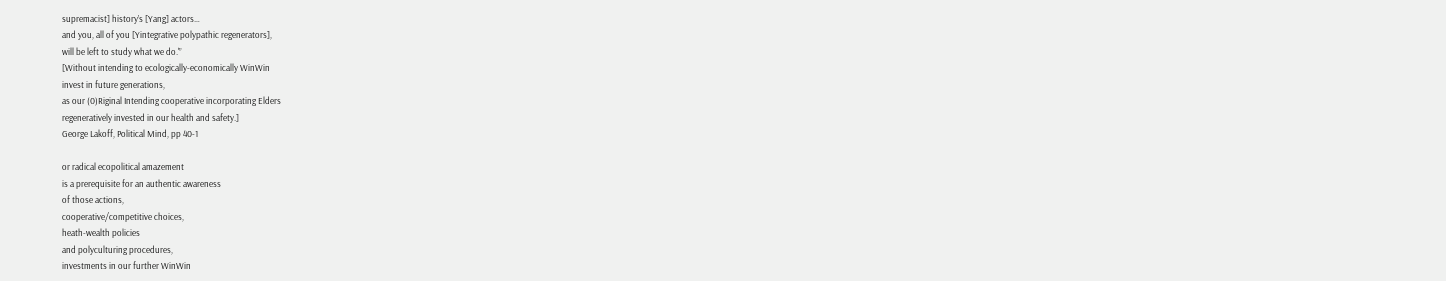supremacist] history’s [Yang] actors…
and you, all of you [Yintegrative polypathic regenerators],
will be left to study what we do.'”
[Without intending to ecologically-economically WinWin
invest in future generations,
as our (0)Riginal Intending cooperative incorporating Elders
regeneratively invested in our health and safety.]
George Lakoff, Political Mind, pp 40-1

or radical ecopolitical amazement
is a prerequisite for an authentic awareness
of those actions,
cooperative/competitive choices,
heath-wealth policies
and polyculturing procedures,
investments in our further WinWin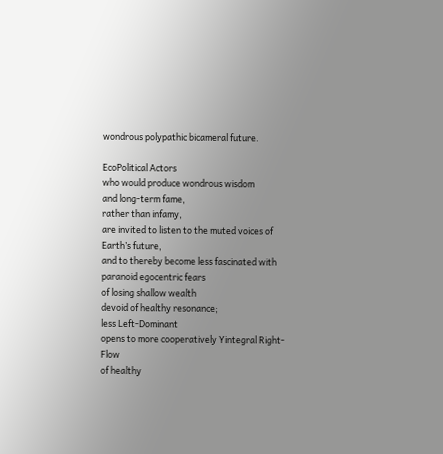wondrous polypathic bicameral future.

EcoPolitical Actors
who would produce wondrous wisdom
and long-term fame,
rather than infamy,
are invited to listen to the muted voices of Earth’s future,
and to thereby become less fascinated with paranoid egocentric fears
of losing shallow wealth
devoid of healthy resonance;
less Left-Dominant
opens to more cooperatively Yintegral Right-Flow
of healthy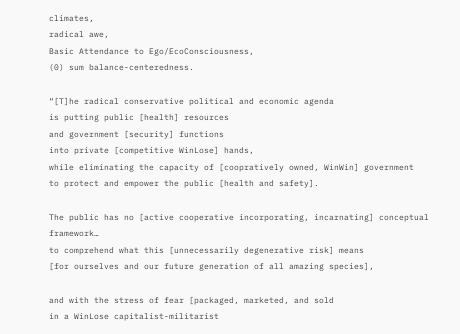climates,
radical awe,
Basic Attendance to Ego/EcoConsciousness,
(0) sum balance-centeredness.

“[T]he radical conservative political and economic agenda
is putting public [health] resources
and government [security] functions
into private [competitive WinLose] hands,
while eliminating the capacity of [coopratively owned, WinWin] government
to protect and empower the public [health and safety].

The public has no [active cooperative incorporating, incarnating] conceptual framework…
to comprehend what this [unnecessarily degenerative risk] means
[for ourselves and our future generation of all amazing species],

and with the stress of fear [packaged, marketed, and sold
in a WinLose capitalist-militarist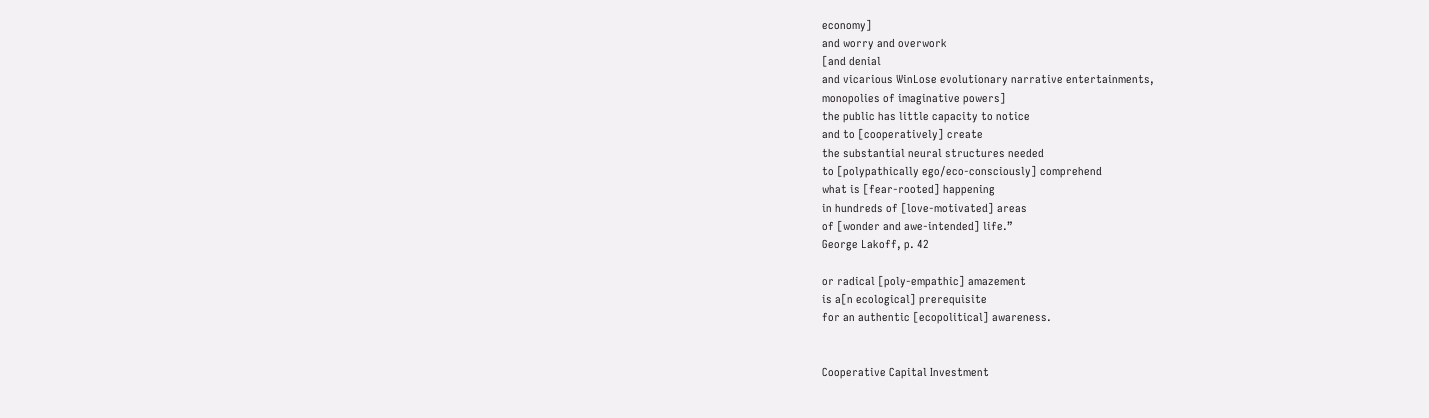economy]
and worry and overwork
[and denial
and vicarious WinLose evolutionary narrative entertainments,
monopolies of imaginative powers]
the public has little capacity to notice
and to [cooperatively] create
the substantial neural structures needed
to [polypathically ego/eco-consciously] comprehend
what is [fear-rooted] happening
in hundreds of [love-motivated] areas
of [wonder and awe-intended] life.”
George Lakoff, p. 42

or radical [poly-empathic] amazement
is a[n ecological] prerequisite
for an authentic [ecopolitical] awareness.


Cooperative Capital Investment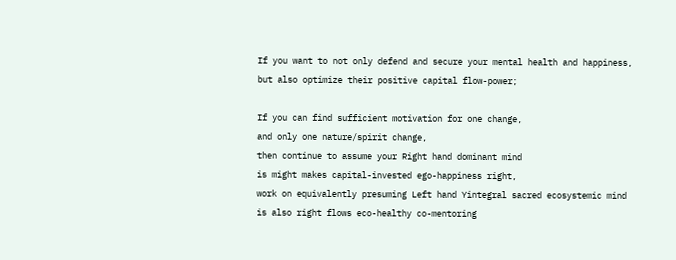If you want to not only defend and secure your mental health and happiness,
but also optimize their positive capital flow-power;

If you can find sufficient motivation for one change,
and only one nature/spirit change,
then continue to assume your Right hand dominant mind
is might makes capital-invested ego-happiness right,
work on equivalently presuming Left hand Yintegral sacred ecosystemic mind
is also right flows eco-healthy co-mentoring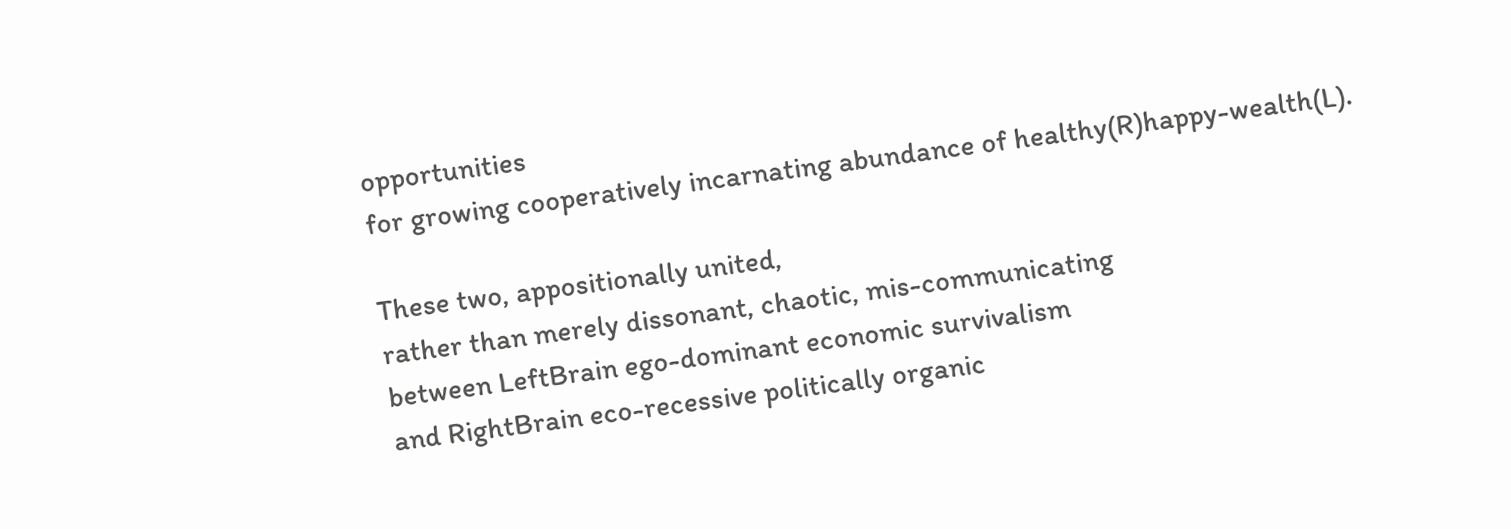opportunities
for growing cooperatively incarnating abundance of healthy(R)happy-wealth(L).

These two, appositionally united,
rather than merely dissonant, chaotic, mis-communicating
between LeftBrain ego-dominant economic survivalism
and RightBrain eco-recessive politically organic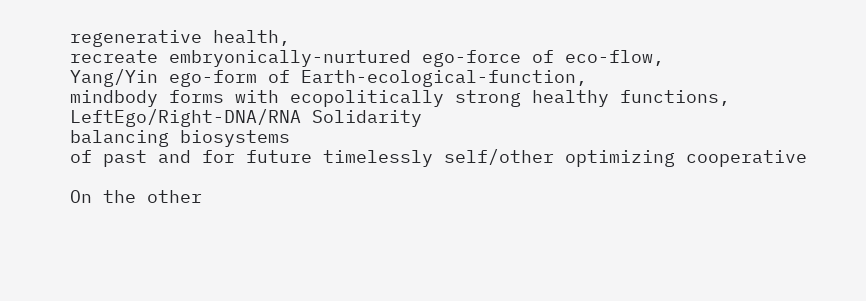regenerative health,
recreate embryonically-nurtured ego-force of eco-flow,
Yang/Yin ego-form of Earth-ecological-function,
mindbody forms with ecopolitically strong healthy functions,
LeftEgo/Right-DNA/RNA Solidarity
balancing biosystems
of past and for future timelessly self/other optimizing cooperative

On the other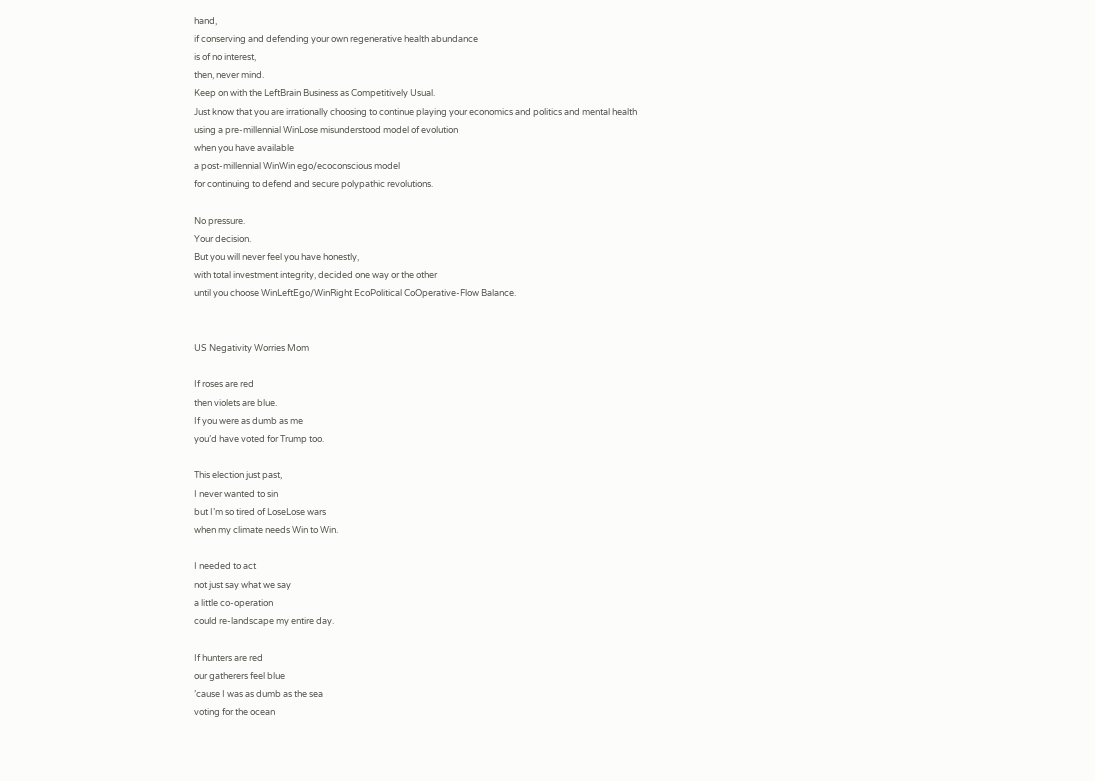hand,
if conserving and defending your own regenerative health abundance
is of no interest,
then, never mind.
Keep on with the LeftBrain Business as Competitively Usual.
Just know that you are irrationally choosing to continue playing your economics and politics and mental health
using a pre-millennial WinLose misunderstood model of evolution
when you have available
a post-millennial WinWin ego/ecoconscious model
for continuing to defend and secure polypathic revolutions.

No pressure.
Your decision.
But you will never feel you have honestly,
with total investment integrity, decided one way or the other
until you choose WinLeftEgo/WinRight EcoPolitical CoOperative-Flow Balance.


US Negativity Worries Mom

If roses are red
then violets are blue.
If you were as dumb as me
you’d have voted for Trump too.

This election just past,
I never wanted to sin
but I’m so tired of LoseLose wars
when my climate needs Win to Win.

I needed to act
not just say what we say
a little co-operation
could re-landscape my entire day.

If hunters are red
our gatherers feel blue
’cause I was as dumb as the sea
voting for the ocean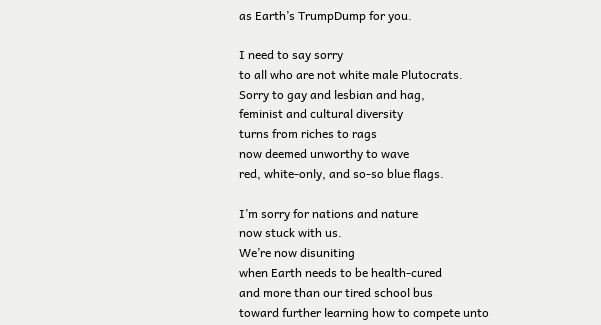as Earth’s TrumpDump for you.

I need to say sorry
to all who are not white male Plutocrats.
Sorry to gay and lesbian and hag,
feminist and cultural diversity
turns from riches to rags
now deemed unworthy to wave
red, white-only, and so-so blue flags.

I’m sorry for nations and nature
now stuck with us.
We’re now disuniting
when Earth needs to be health-cured
and more than our tired school bus
toward further learning how to compete unto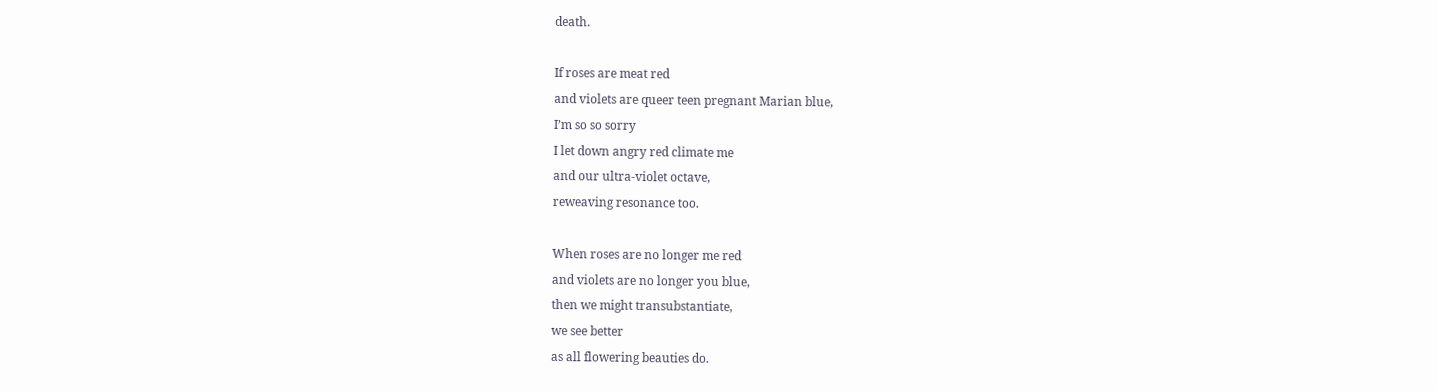death.

If roses are meat red
and violets are queer teen pregnant Marian blue,
I’m so so sorry
I let down angry red climate me
and our ultra-violet octave,
reweaving resonance too.

When roses are no longer me red
and violets are no longer you blue,
then we might transubstantiate,
we see better
as all flowering beauties do.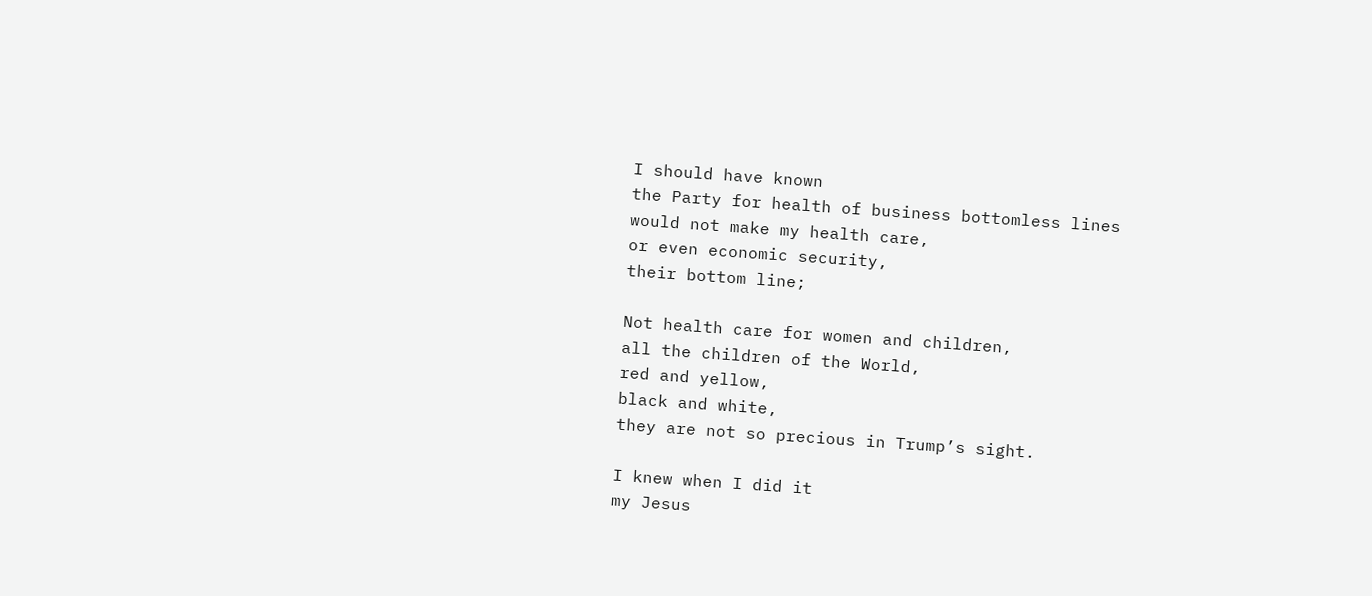I should have known
the Party for health of business bottomless lines
would not make my health care,
or even economic security,
their bottom line;

Not health care for women and children,
all the children of the World,
red and yellow,
black and white,
they are not so precious in Trump’s sight.

I knew when I did it
my Jesus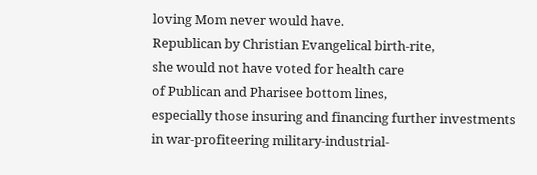loving Mom never would have.
Republican by Christian Evangelical birth-rite,
she would not have voted for health care
of Publican and Pharisee bottom lines,
especially those insuring and financing further investments
in war-profiteering military-industrial-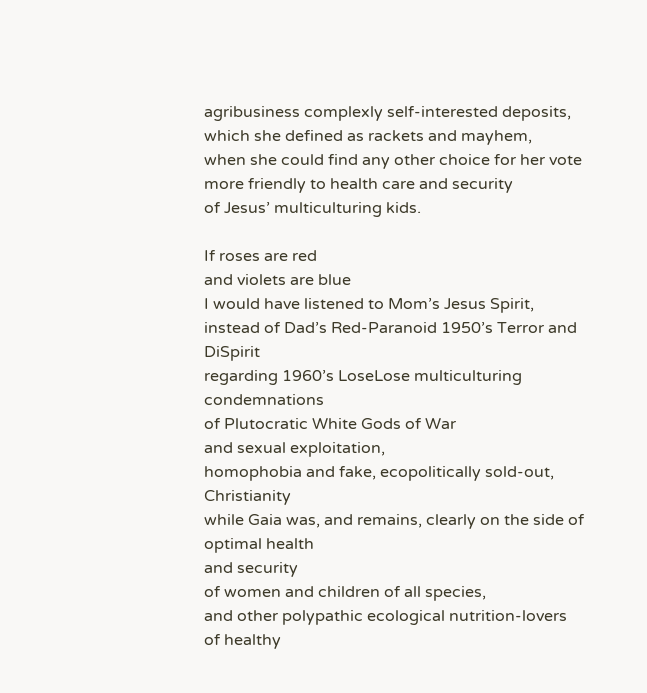agribusiness complexly self-interested deposits,
which she defined as rackets and mayhem,
when she could find any other choice for her vote
more friendly to health care and security
of Jesus’ multiculturing kids.

If roses are red
and violets are blue
I would have listened to Mom’s Jesus Spirit,
instead of Dad’s Red-Paranoid 1950’s Terror and DiSpirit
regarding 1960’s LoseLose multiculturing condemnations
of Plutocratic White Gods of War
and sexual exploitation,
homophobia and fake, ecopolitically sold-out, Christianity
while Gaia was, and remains, clearly on the side of optimal health
and security
of women and children of all species,
and other polypathic ecological nutrition-lovers
of healthy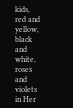kids,
red and yellow,
black and white,
roses and violets in Her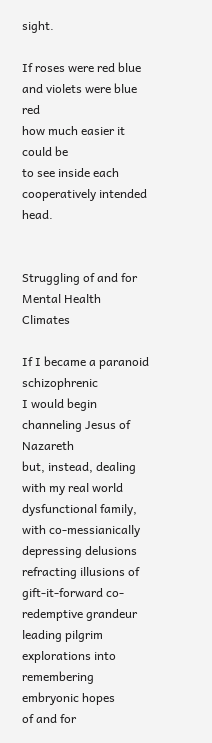sight.

If roses were red blue
and violets were blue red
how much easier it could be
to see inside each cooperatively intended head.


Struggling of and for Mental Health Climates

If I became a paranoid schizophrenic
I would begin channeling Jesus of Nazareth
but, instead, dealing with my real world dysfunctional family,
with co-messianically depressing delusions
refracting illusions of gift-it-forward co-redemptive grandeur
leading pilgrim explorations into remembering embryonic hopes
of and for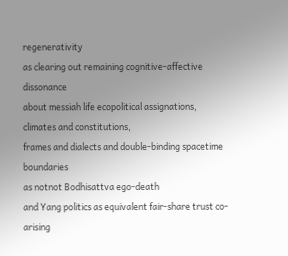regenerativity
as clearing out remaining cognitive-affective dissonance
about messiah life ecopolitical assignations,
climates and constitutions,
frames and dialects and double-binding spacetime boundaries
as notnot Bodhisattva ego-death
and Yang politics as equivalent fair-share trust co-arising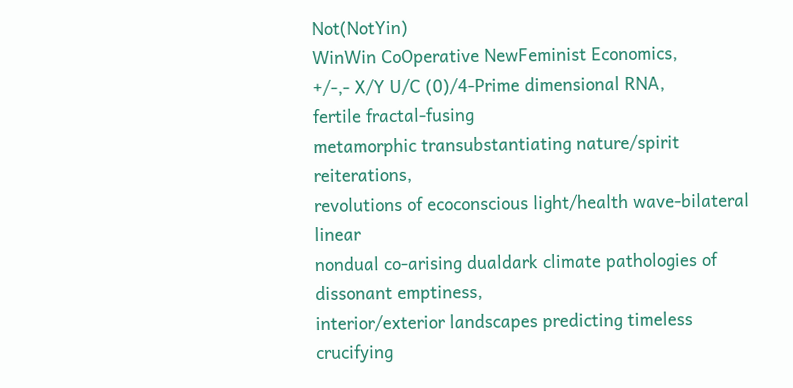Not(NotYin)
WinWin CoOperative NewFeminist Economics,
+/-,- X/Y U/C (0)/4-Prime dimensional RNA,
fertile fractal-fusing
metamorphic transubstantiating nature/spirit reiterations,
revolutions of ecoconscious light/health wave-bilateral linear
nondual co-arising dualdark climate pathologies of dissonant emptiness,
interior/exterior landscapes predicting timeless crucifying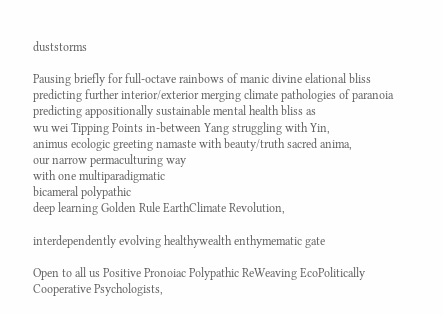duststorms

Pausing briefly for full-octave rainbows of manic divine elational bliss
predicting further interior/exterior merging climate pathologies of paranoia
predicting appositionally sustainable mental health bliss as
wu wei Tipping Points in-between Yang struggling with Yin,
animus ecologic greeting namaste with beauty/truth sacred anima,
our narrow permaculturing way
with one multiparadigmatic
bicameral polypathic
deep learning Golden Rule EarthClimate Revolution,

interdependently evolving healthywealth enthymematic gate

Open to all us Positive Pronoiac Polypathic ReWeaving EcoPolitically Cooperative Psychologists,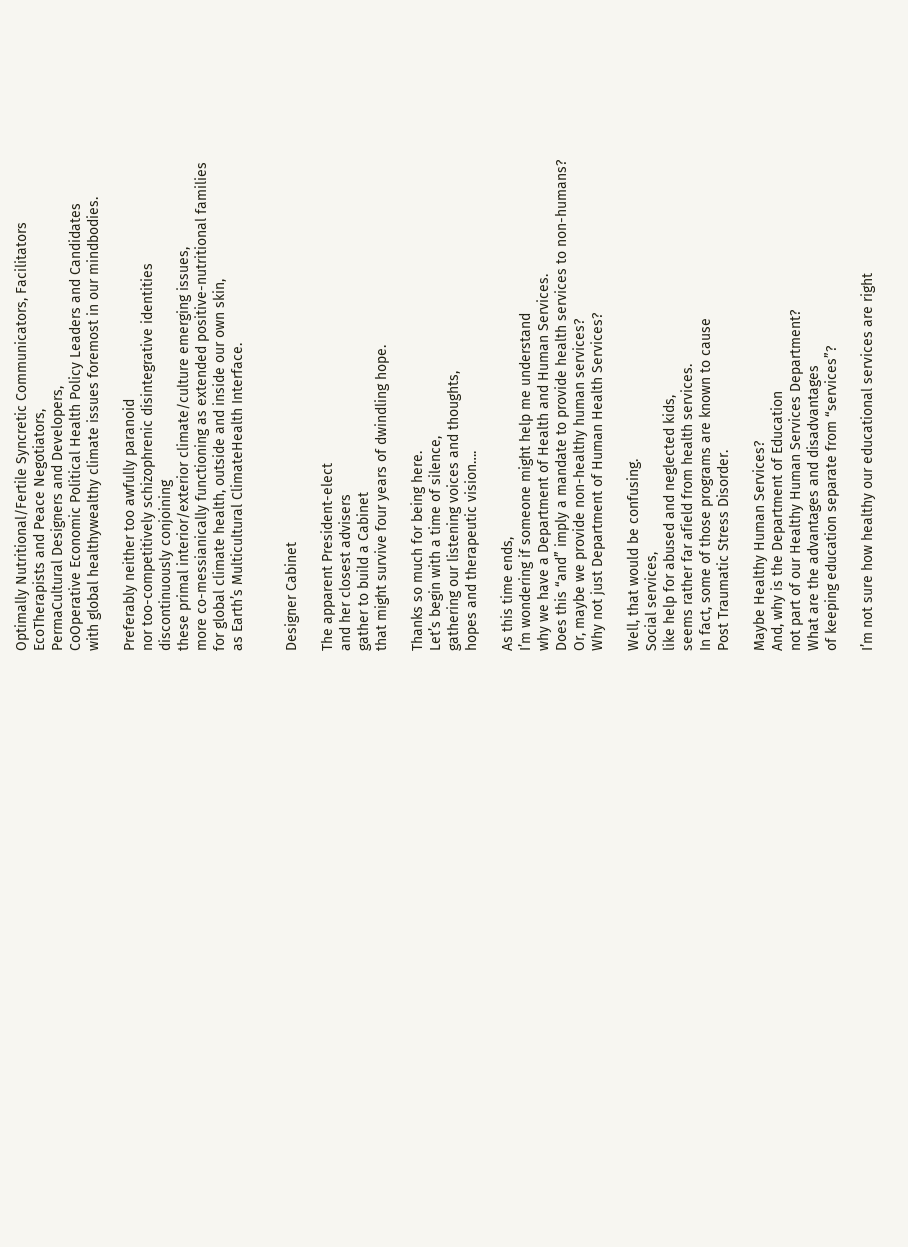Optimally Nutritional/Fertile Syncretic Communicators, Facilitators
EcoTherapists and Peace Negotiators,
PermaCultural Designers and Developers,
CoOperative Economic Political Health Policy Leaders and Candidates
with global healthywealthy climate issues foremost in our mindbodies.

Preferably neither too awfully paranoid
nor too-competitively schizophrenic disintegrative identities
discontinuously conjoining
these primal interior/exterior climate/culture emerging issues,
more co-messianically functioning as extended positive-nutritional families
for global climate health, outside and inside our own skin,
as Earth’s Multicultural ClimateHealth Interface.


Designer Cabinet

The apparent President-elect
and her closest advisers
gather to build a Cabinet
that might survive four years of dwindling hope.

Thanks so much for being here.
Let’s begin with a time of silence,
gathering our listening voices and thoughts,
hopes and therapeutic vision….

As this time ends,
I’m wondering if someone might help me understand
why we have a Department of Health and Human Services.
Does this “and” imply a mandate to provide health services to non-humans?
Or, maybe we provide non-healthy human services?
Why not just Department of Human Health Services?

Well, that would be confusing.
Social services,
like help for abused and neglected kids,
seems rather far afield from health services.
In fact, some of those programs are known to cause
Post Traumatic Stress Disorder.

Maybe Healthy Human Services?
And, why is the Department of Education
not part of our Healthy Human Services Department?
What are the advantages and disadvantages
of keeping education separate from “services”?

I’m not sure how healthy our educational services are right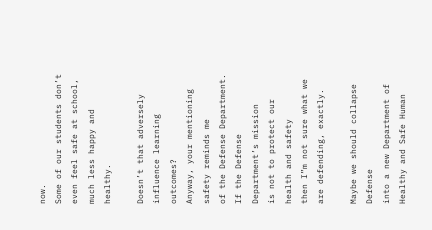now.
Some of our students don’t even feel safe at school,
much less happy and healthy.

Doesn’t that adversely influence learning outcomes?
Anyway, your mentioning safety reminds me
of the Defense Department.
If the Defense Department’s mission
is not to protect our health and safety
then I”m not sure what we are defending, exactly.

Maybe we should collapse Defense
into a new Department of Healthy and Safe Human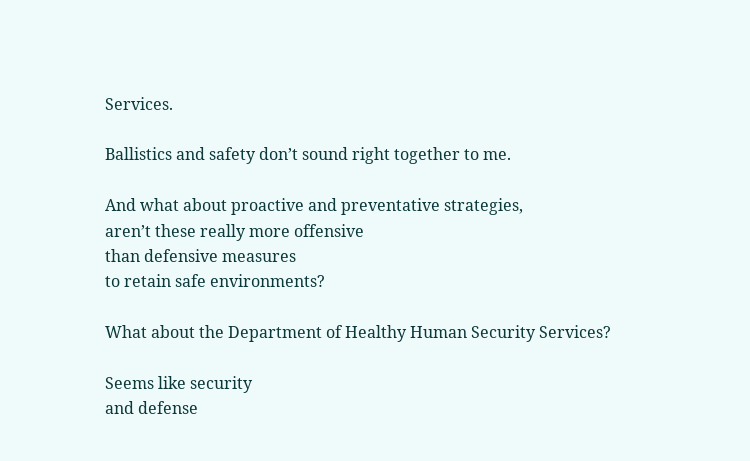Services.

Ballistics and safety don’t sound right together to me.

And what about proactive and preventative strategies,
aren’t these really more offensive
than defensive measures
to retain safe environments?

What about the Department of Healthy Human Security Services?

Seems like security
and defense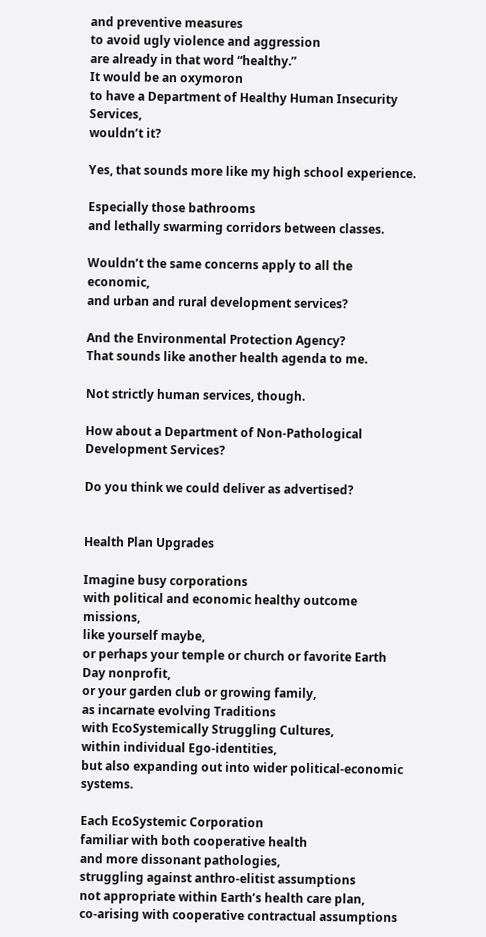and preventive measures
to avoid ugly violence and aggression
are already in that word “healthy.”
It would be an oxymoron
to have a Department of Healthy Human Insecurity Services,
wouldn’t it?

Yes, that sounds more like my high school experience.

Especially those bathrooms
and lethally swarming corridors between classes.

Wouldn’t the same concerns apply to all the economic,
and urban and rural development services?

And the Environmental Protection Agency?
That sounds like another health agenda to me.

Not strictly human services, though.

How about a Department of Non-Pathological Development Services?

Do you think we could deliver as advertised?


Health Plan Upgrades

Imagine busy corporations
with political and economic healthy outcome missions,
like yourself maybe,
or perhaps your temple or church or favorite Earth Day nonprofit,
or your garden club or growing family,
as incarnate evolving Traditions
with EcoSystemically Struggling Cultures,
within individual Ego-identities,
but also expanding out into wider political-economic systems.

Each EcoSystemic Corporation
familiar with both cooperative health
and more dissonant pathologies,
struggling against anthro-elitist assumptions
not appropriate within Earth’s health care plan,
co-arising with cooperative contractual assumptions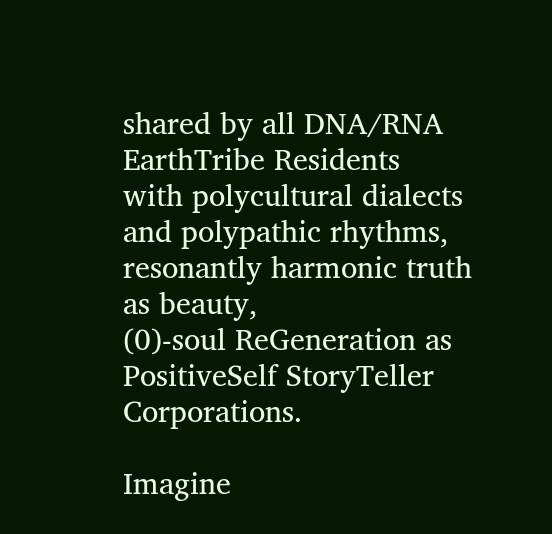shared by all DNA/RNA EarthTribe Residents
with polycultural dialects
and polypathic rhythms,
resonantly harmonic truth as beauty,
(0)-soul ReGeneration as PositiveSelf StoryTeller Corporations.

Imagine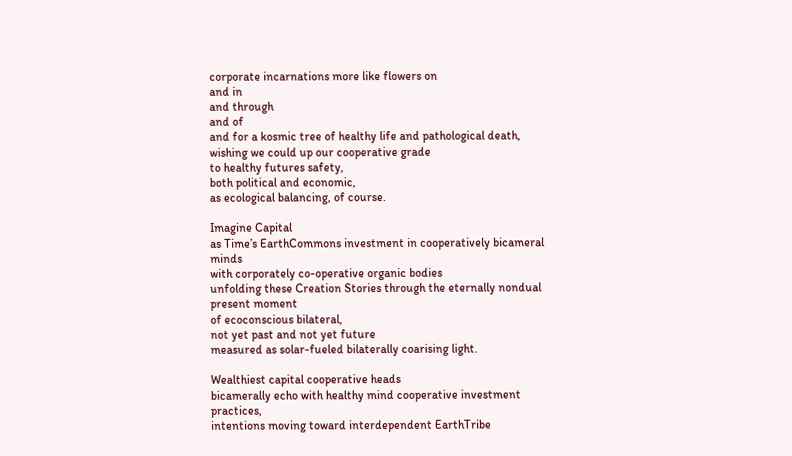corporate incarnations more like flowers on
and in
and through
and of
and for a kosmic tree of healthy life and pathological death,
wishing we could up our cooperative grade
to healthy futures safety,
both political and economic,
as ecological balancing, of course.

Imagine Capital
as Time’s EarthCommons investment in cooperatively bicameral minds
with corporately co-operative organic bodies
unfolding these Creation Stories through the eternally nondual present moment
of ecoconscious bilateral,
not yet past and not yet future
measured as solar-fueled bilaterally coarising light.

Wealthiest capital cooperative heads
bicamerally echo with healthy mind cooperative investment practices,
intentions moving toward interdependent EarthTribe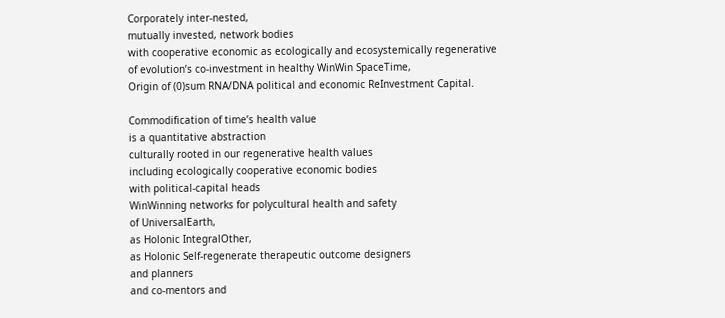Corporately inter-nested,
mutually invested, network bodies
with cooperative economic as ecologically and ecosystemically regenerative
of evolution’s co-investment in healthy WinWin SpaceTime,
Origin of (0)sum RNA/DNA political and economic ReInvestment Capital.

Commodification of time’s health value
is a quantitative abstraction
culturally rooted in our regenerative health values
including ecologically cooperative economic bodies
with political-capital heads
WinWinning networks for polycultural health and safety
of UniversalEarth,
as Holonic IntegralOther,
as Holonic Self-regenerate therapeutic outcome designers
and planners
and co-mentors and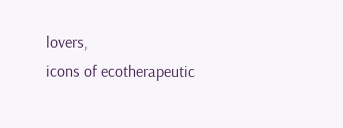lovers,
icons of ecotherapeutic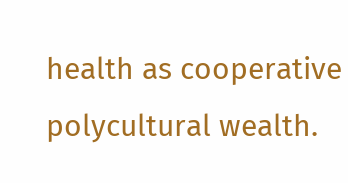health as cooperative polycultural wealth.